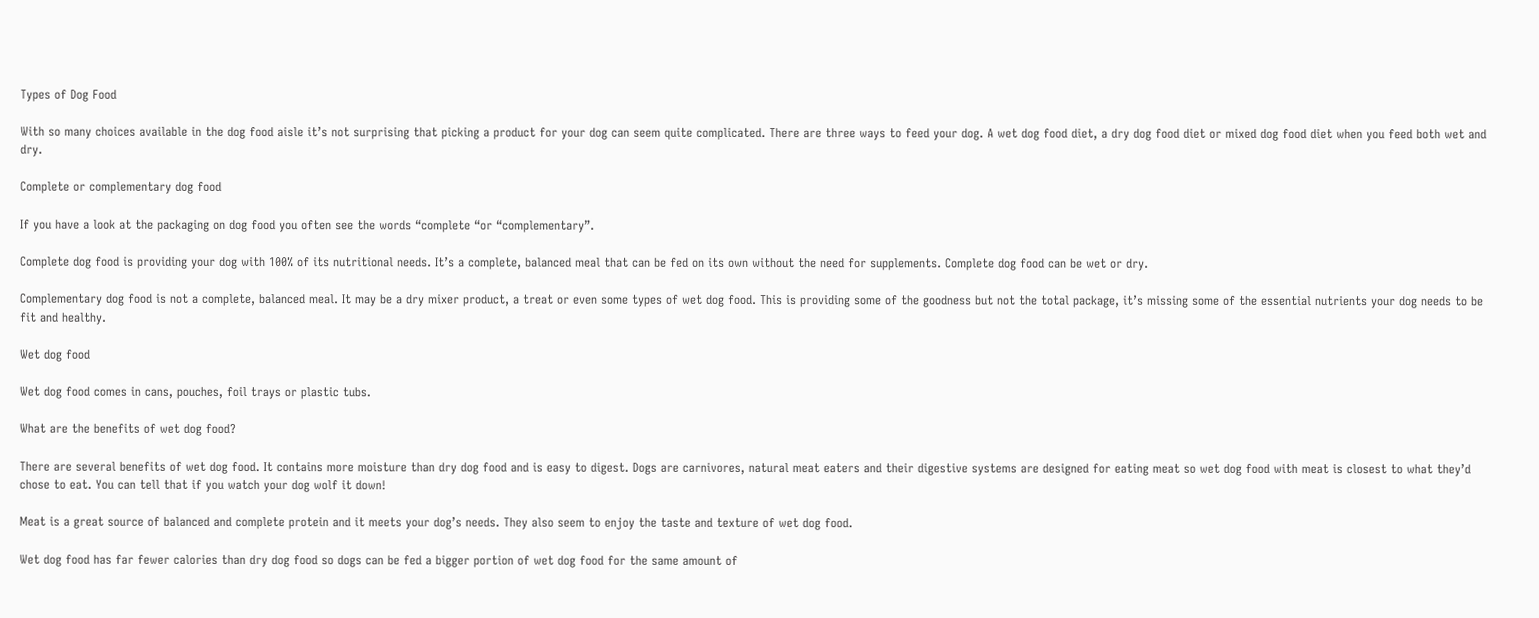Types of Dog Food

With so many choices available in the dog food aisle it’s not surprising that picking a product for your dog can seem quite complicated. There are three ways to feed your dog. A wet dog food diet, a dry dog food diet or mixed dog food diet when you feed both wet and dry.

Complete or complementary dog food

If you have a look at the packaging on dog food you often see the words “complete “or “complementary”.

Complete dog food is providing your dog with 100% of its nutritional needs. It’s a complete, balanced meal that can be fed on its own without the need for supplements. Complete dog food can be wet or dry.

Complementary dog food is not a complete, balanced meal. It may be a dry mixer product, a treat or even some types of wet dog food. This is providing some of the goodness but not the total package, it’s missing some of the essential nutrients your dog needs to be fit and healthy.

Wet dog food

Wet dog food comes in cans, pouches, foil trays or plastic tubs.

What are the benefits of wet dog food?

There are several benefits of wet dog food. It contains more moisture than dry dog food and is easy to digest. Dogs are carnivores, natural meat eaters and their digestive systems are designed for eating meat so wet dog food with meat is closest to what they’d chose to eat. You can tell that if you watch your dog wolf it down!

Meat is a great source of balanced and complete protein and it meets your dog’s needs. They also seem to enjoy the taste and texture of wet dog food.

Wet dog food has far fewer calories than dry dog food so dogs can be fed a bigger portion of wet dog food for the same amount of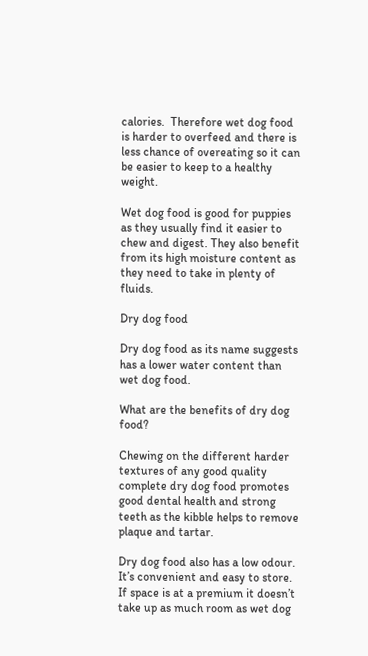calories.  Therefore wet dog food is harder to overfeed and there is less chance of overeating so it can be easier to keep to a healthy weight.

Wet dog food is good for puppies as they usually find it easier to chew and digest. They also benefit from its high moisture content as they need to take in plenty of fluids.

Dry dog food

Dry dog food as its name suggests has a lower water content than wet dog food.

What are the benefits of dry dog food?

Chewing on the different harder textures of any good quality complete dry dog food promotes good dental health and strong teeth as the kibble helps to remove plaque and tartar.

Dry dog food also has a low odour. It’s convenient and easy to store. If space is at a premium it doesn’t take up as much room as wet dog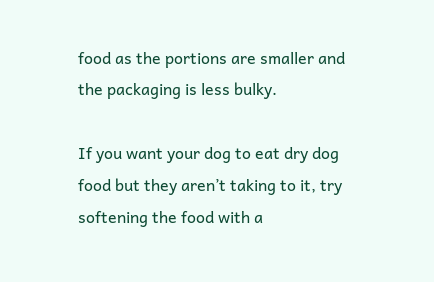food as the portions are smaller and the packaging is less bulky.

If you want your dog to eat dry dog food but they aren’t taking to it, try softening the food with a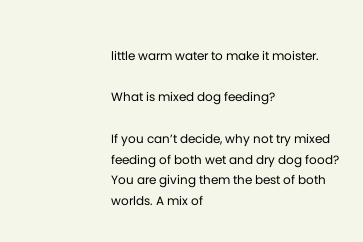little warm water to make it moister.

What is mixed dog feeding?

If you can’t decide, why not try mixed feeding of both wet and dry dog food? You are giving them the best of both worlds. A mix of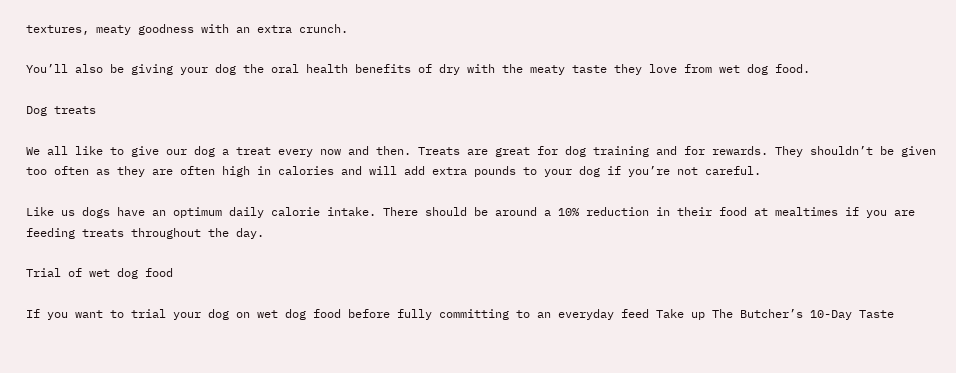textures, meaty goodness with an extra crunch.

You’ll also be giving your dog the oral health benefits of dry with the meaty taste they love from wet dog food.

Dog treats

We all like to give our dog a treat every now and then. Treats are great for dog training and for rewards. They shouldn’t be given too often as they are often high in calories and will add extra pounds to your dog if you’re not careful.

Like us dogs have an optimum daily calorie intake. There should be around a 10% reduction in their food at mealtimes if you are feeding treats throughout the day.

Trial of wet dog food

If you want to trial your dog on wet dog food before fully committing to an everyday feed Take up The Butcher’s 10-Day Taste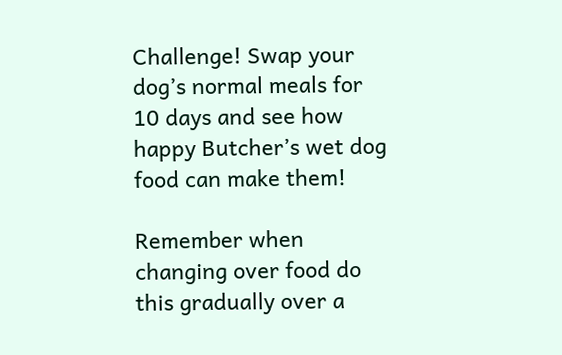Challenge! Swap your dog’s normal meals for 10 days and see how happy Butcher’s wet dog food can make them!

Remember when changing over food do this gradually over a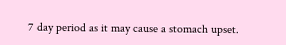7 day period as it may cause a stomach upset.